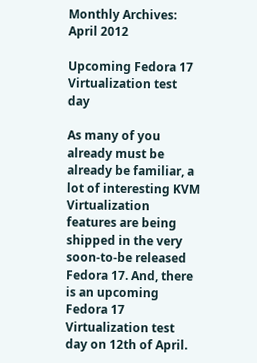Monthly Archives: April 2012

Upcoming Fedora 17 Virtualization test day

As many of you already must be already be familiar, a lot of interesting KVM Virtualization features are being shipped in the very soon-to-be released Fedora 17. And, there is an upcoming Fedora 17 Virtualization test day on 12th of April.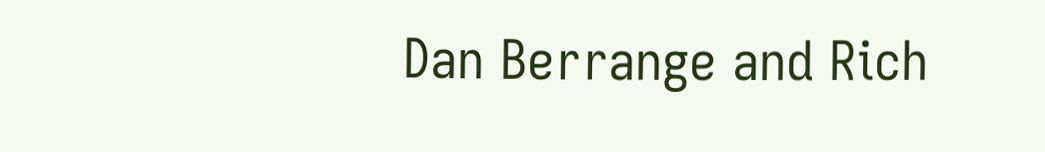Dan Berrange and Rich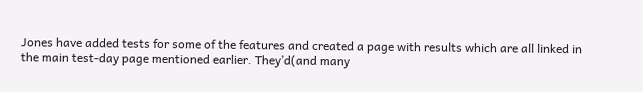Jones have added tests for some of the features and created a page with results which are all linked in the main test-day page mentioned earlier. They’d(and many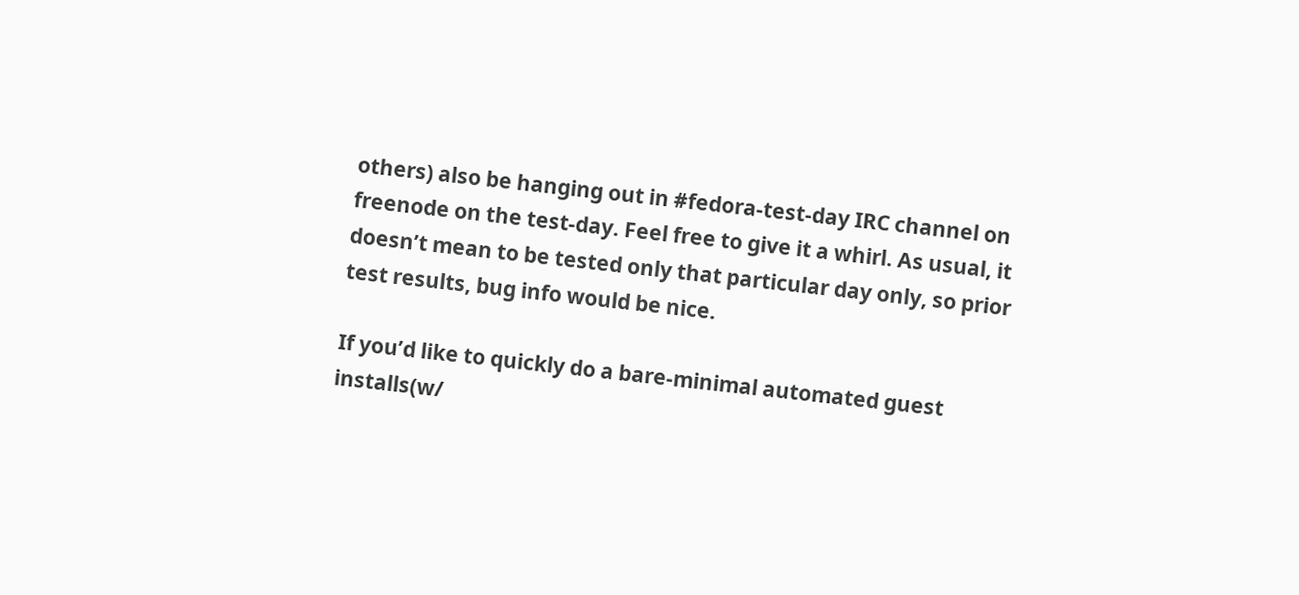others) also be hanging out in #fedora-test-day IRC channel on freenode on the test-day. Feel free to give it a whirl. As usual, it doesn’t mean to be tested only that particular day only, so prior test results, bug info would be nice.

If you’d like to quickly do a bare-minimal automated guest installs(w/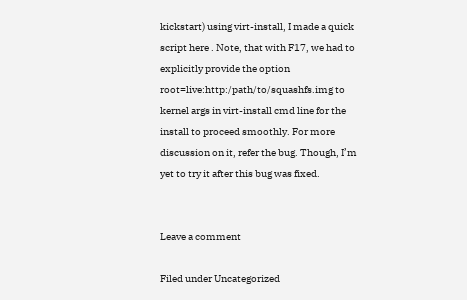kickstart) using virt-install, I made a quick script here . Note, that with F17, we had to explicitly provide the option root=live:http:/path/to/squashfs.img to kernel args in virt-install cmd line for the install to proceed smoothly. For more discussion on it, refer the bug. Though, I’m yet to try it after this bug was fixed.


Leave a comment

Filed under Uncategorized